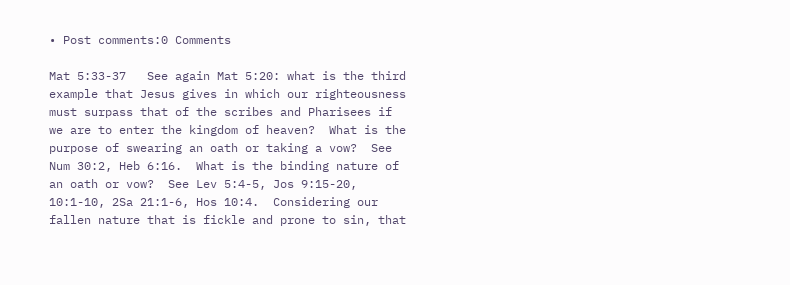• Post comments:0 Comments

Mat 5:33-37   See again Mat 5:20: what is the third example that Jesus gives in which our righteousness must surpass that of the scribes and Pharisees if we are to enter the kingdom of heaven?  What is the purpose of swearing an oath or taking a vow?  See Num 30:2, Heb 6:16.  What is the binding nature of an oath or vow?  See Lev 5:4-5, Jos 9:15-20, 10:1-10, 2Sa 21:1-6, Hos 10:4.  Considering our fallen nature that is fickle and prone to sin, that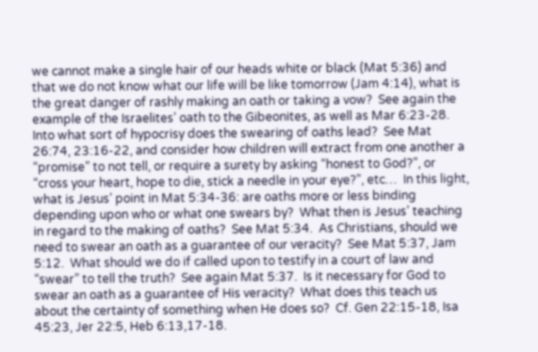we cannot make a single hair of our heads white or black (Mat 5:36) and that we do not know what our life will be like tomorrow (Jam 4:14), what is the great danger of rashly making an oath or taking a vow?  See again the example of the Israelites’ oath to the Gibeonites, as well as Mar 6:23-28.  Into what sort of hypocrisy does the swearing of oaths lead?  See Mat 26:74, 23:16-22, and consider how children will extract from one another a “promise” to not tell, or require a surety by asking “honest to God?”, or “cross your heart, hope to die, stick a needle in your eye?”, etc…  In this light, what is Jesus’ point in Mat 5:34-36: are oaths more or less binding depending upon who or what one swears by?  What then is Jesus’ teaching in regard to the making of oaths?  See Mat 5:34.  As Christians, should we need to swear an oath as a guarantee of our veracity?  See Mat 5:37, Jam 5:12.  What should we do if called upon to testify in a court of law and “swear” to tell the truth?  See again Mat 5:37.  Is it necessary for God to swear an oath as a guarantee of His veracity?  What does this teach us about the certainty of something when He does so?  Cf. Gen 22:15-18, Isa 45:23, Jer 22:5, Heb 6:13,17-18.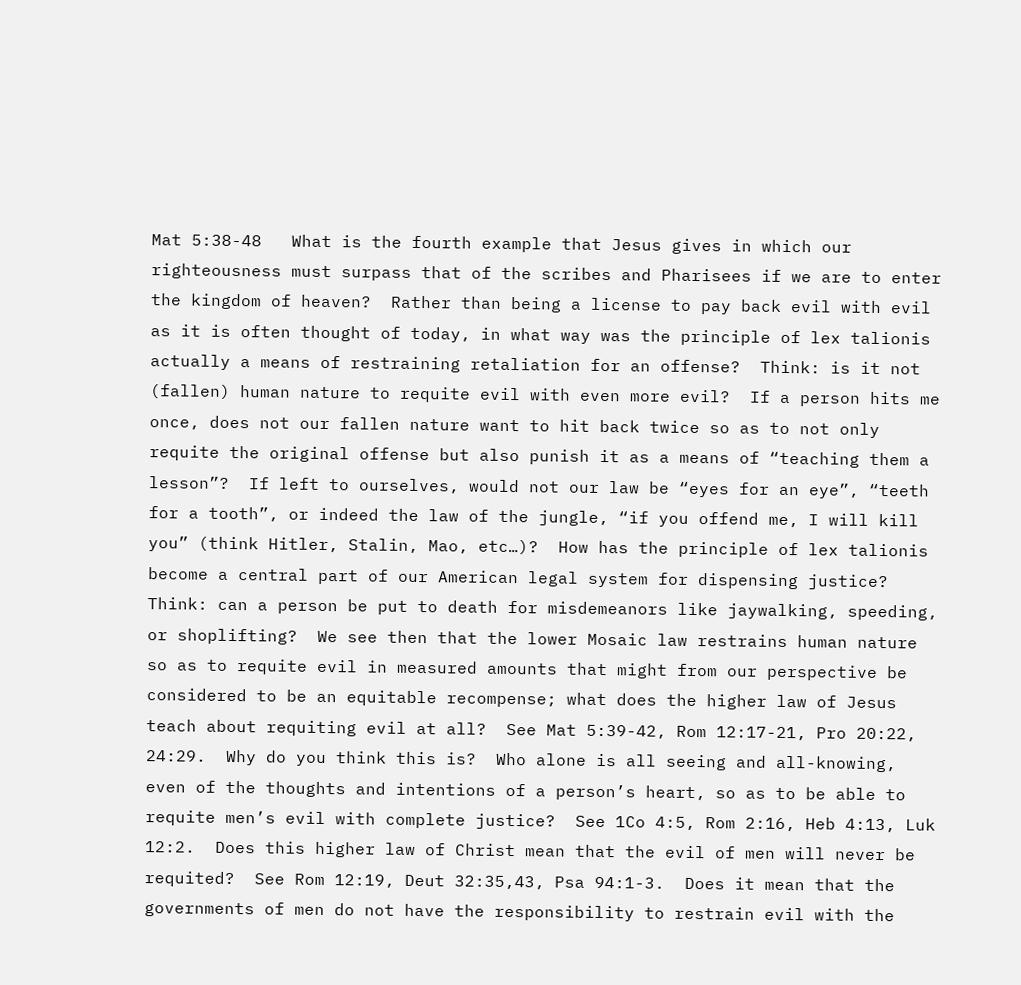Mat 5:38-48   What is the fourth example that Jesus gives in which our righteousness must surpass that of the scribes and Pharisees if we are to enter the kingdom of heaven?  Rather than being a license to pay back evil with evil as it is often thought of today, in what way was the principle of lex talionis actually a means of restraining retaliation for an offense?  Think: is it not (fallen) human nature to requite evil with even more evil?  If a person hits me once, does not our fallen nature want to hit back twice so as to not only requite the original offense but also punish it as a means of “teaching them a lesson”?  If left to ourselves, would not our law be “eyes for an eye”, “teeth for a tooth”, or indeed the law of the jungle, “if you offend me, I will kill you” (think Hitler, Stalin, Mao, etc…)?  How has the principle of lex talionis become a central part of our American legal system for dispensing justice?  Think: can a person be put to death for misdemeanors like jaywalking, speeding, or shoplifting?  We see then that the lower Mosaic law restrains human nature so as to requite evil in measured amounts that might from our perspective be considered to be an equitable recompense; what does the higher law of Jesus teach about requiting evil at all?  See Mat 5:39-42, Rom 12:17-21, Pro 20:22, 24:29.  Why do you think this is?  Who alone is all seeing and all-knowing, even of the thoughts and intentions of a person’s heart, so as to be able to requite men’s evil with complete justice?  See 1Co 4:5, Rom 2:16, Heb 4:13, Luk 12:2.  Does this higher law of Christ mean that the evil of men will never be requited?  See Rom 12:19, Deut 32:35,43, Psa 94:1-3.  Does it mean that the governments of men do not have the responsibility to restrain evil with the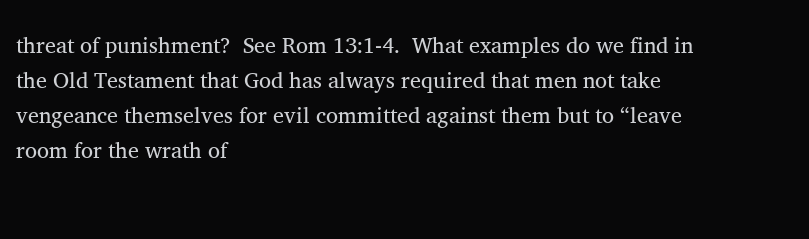threat of punishment?  See Rom 13:1-4.  What examples do we find in the Old Testament that God has always required that men not take vengeance themselves for evil committed against them but to “leave room for the wrath of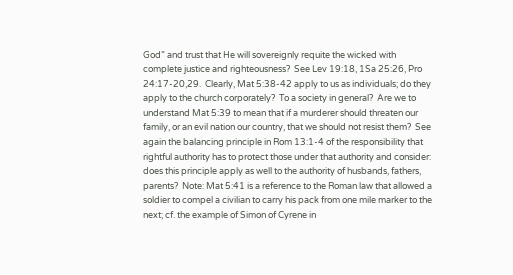God” and trust that He will sovereignly requite the wicked with complete justice and righteousness?  See Lev 19:18, 1Sa 25:26, Pro 24:17-20,29.  Clearly, Mat 5:38-42 apply to us as individuals; do they apply to the church corporately?  To a society in general?  Are we to understand Mat 5:39 to mean that if a murderer should threaten our family, or an evil nation our country, that we should not resist them?  See again the balancing principle in Rom 13:1-4 of the responsibility that rightful authority has to protect those under that authority and consider: does this principle apply as well to the authority of husbands, fathers, parents?  Note: Mat 5:41 is a reference to the Roman law that allowed a soldier to compel a civilian to carry his pack from one mile marker to the next; cf. the example of Simon of Cyrene in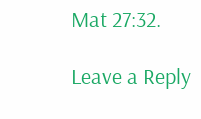Mat 27:32.

Leave a Reply